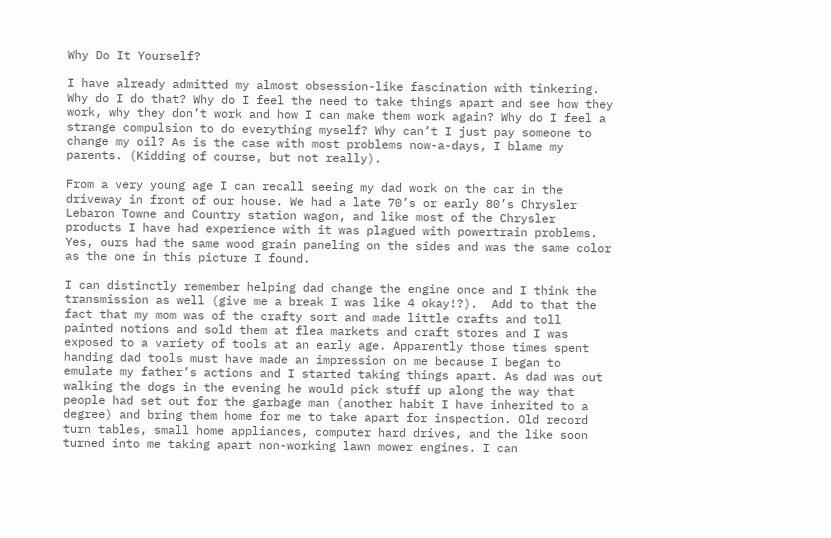Why Do It Yourself?

I have already admitted my almost obsession-like fascination with tinkering. Why do I do that? Why do I feel the need to take things apart and see how they work, why they don’t work and how I can make them work again? Why do I feel a strange compulsion to do everything myself? Why can’t I just pay someone to change my oil? As is the case with most problems now-a-days, I blame my parents. (Kidding of course, but not really).

From a very young age I can recall seeing my dad work on the car in the driveway in front of our house. We had a late 70’s or early 80’s Chrysler Lebaron Towne and Country station wagon, and like most of the Chrysler products I have had experience with it was plagued with powertrain problems. Yes, ours had the same wood grain paneling on the sides and was the same color as the one in this picture I found.

I can distinctly remember helping dad change the engine once and I think the transmission as well (give me a break I was like 4 okay!?).  Add to that the fact that my mom was of the crafty sort and made little crafts and toll painted notions and sold them at flea markets and craft stores and I was exposed to a variety of tools at an early age. Apparently those times spent handing dad tools must have made an impression on me because I began to emulate my father’s actions and I started taking things apart. As dad was out walking the dogs in the evening he would pick stuff up along the way that people had set out for the garbage man (another habit I have inherited to a degree) and bring them home for me to take apart for inspection. Old record turn tables, small home appliances, computer hard drives, and the like soon turned into me taking apart non-working lawn mower engines. I can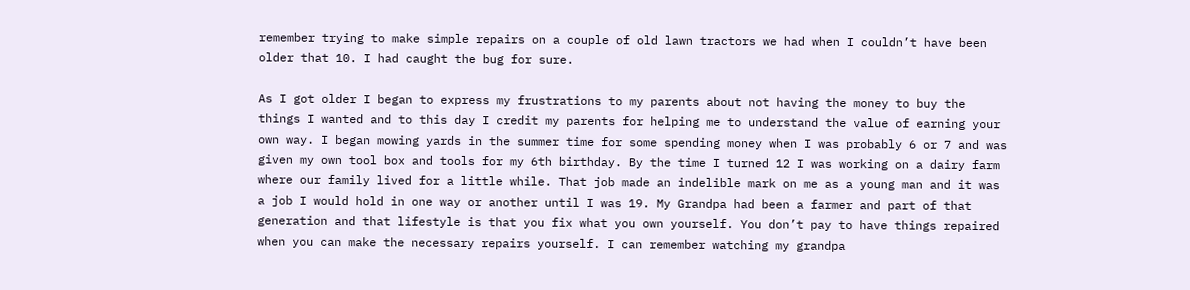remember trying to make simple repairs on a couple of old lawn tractors we had when I couldn’t have been older that 10. I had caught the bug for sure.

As I got older I began to express my frustrations to my parents about not having the money to buy the things I wanted and to this day I credit my parents for helping me to understand the value of earning your own way. I began mowing yards in the summer time for some spending money when I was probably 6 or 7 and was given my own tool box and tools for my 6th birthday. By the time I turned 12 I was working on a dairy farm where our family lived for a little while. That job made an indelible mark on me as a young man and it was a job I would hold in one way or another until I was 19. My Grandpa had been a farmer and part of that generation and that lifestyle is that you fix what you own yourself. You don’t pay to have things repaired when you can make the necessary repairs yourself. I can remember watching my grandpa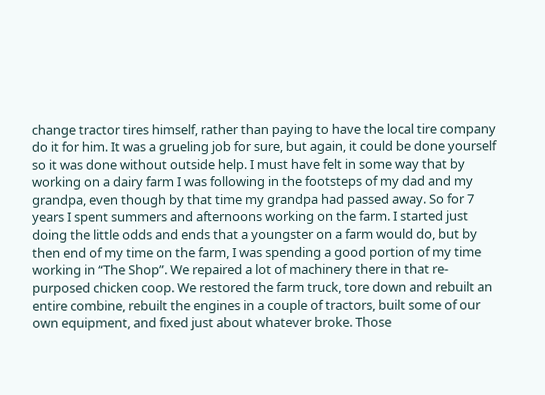change tractor tires himself, rather than paying to have the local tire company do it for him. It was a grueling job for sure, but again, it could be done yourself so it was done without outside help. I must have felt in some way that by working on a dairy farm I was following in the footsteps of my dad and my grandpa, even though by that time my grandpa had passed away. So for 7 years I spent summers and afternoons working on the farm. I started just doing the little odds and ends that a youngster on a farm would do, but by then end of my time on the farm, I was spending a good portion of my time working in “The Shop”. We repaired a lot of machinery there in that re-purposed chicken coop. We restored the farm truck, tore down and rebuilt an entire combine, rebuilt the engines in a couple of tractors, built some of our own equipment, and fixed just about whatever broke. Those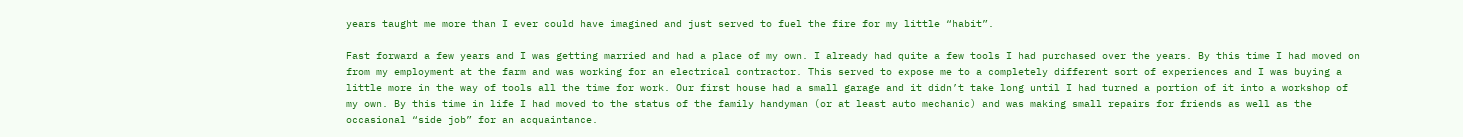years taught me more than I ever could have imagined and just served to fuel the fire for my little “habit”.

Fast forward a few years and I was getting married and had a place of my own. I already had quite a few tools I had purchased over the years. By this time I had moved on from my employment at the farm and was working for an electrical contractor. This served to expose me to a completely different sort of experiences and I was buying a little more in the way of tools all the time for work. Our first house had a small garage and it didn’t take long until I had turned a portion of it into a workshop of my own. By this time in life I had moved to the status of the family handyman (or at least auto mechanic) and was making small repairs for friends as well as the occasional “side job” for an acquaintance.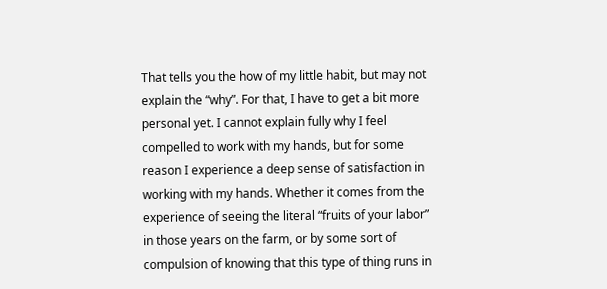That tells you the how of my little habit, but may not explain the “why”. For that, I have to get a bit more personal yet. I cannot explain fully why I feel compelled to work with my hands, but for some reason I experience a deep sense of satisfaction in working with my hands. Whether it comes from the experience of seeing the literal “fruits of your labor” in those years on the farm, or by some sort of compulsion of knowing that this type of thing runs in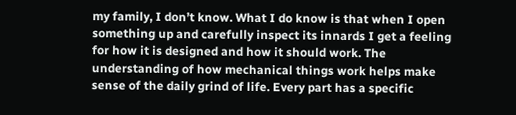my family, I don’t know. What I do know is that when I open something up and carefully inspect its innards I get a feeling for how it is designed and how it should work. The understanding of how mechanical things work helps make sense of the daily grind of life. Every part has a specific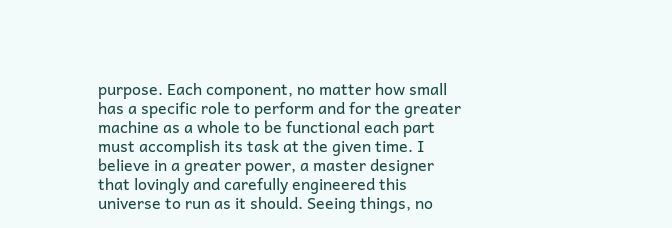purpose. Each component, no matter how small has a specific role to perform and for the greater machine as a whole to be functional each part must accomplish its task at the given time. I believe in a greater power, a master designer that lovingly and carefully engineered this universe to run as it should. Seeing things, no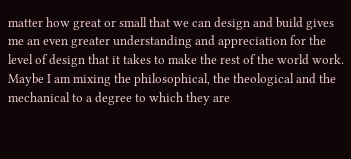matter how great or small that we can design and build gives me an even greater understanding and appreciation for the level of design that it takes to make the rest of the world work. Maybe I am mixing the philosophical, the theological and the mechanical to a degree to which they are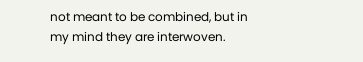not meant to be combined, but in my mind they are interwoven.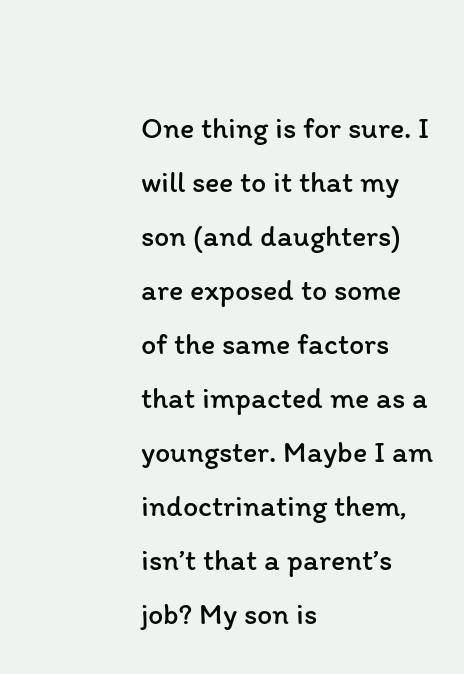One thing is for sure. I will see to it that my son (and daughters) are exposed to some of the same factors that impacted me as a youngster. Maybe I am indoctrinating them, isn’t that a parent’s job? My son is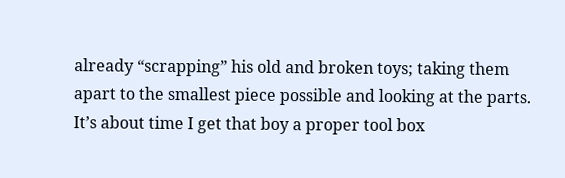already “scrapping” his old and broken toys; taking them apart to the smallest piece possible and looking at the parts. It’s about time I get that boy a proper tool box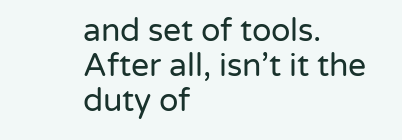and set of tools. After all, isn’t it the duty of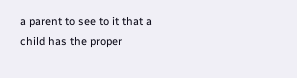a parent to see to it that a child has the proper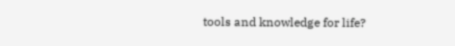tools and knowledge for life?